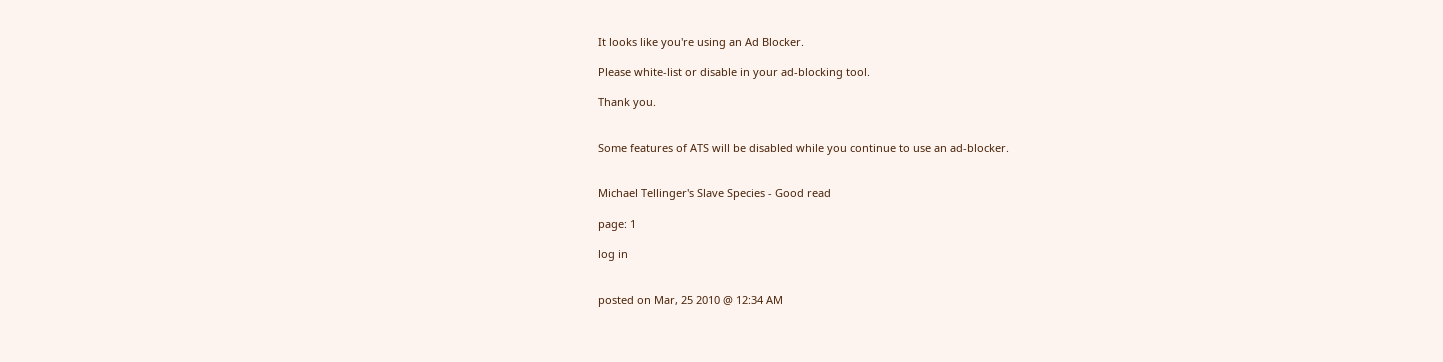It looks like you're using an Ad Blocker.

Please white-list or disable in your ad-blocking tool.

Thank you.


Some features of ATS will be disabled while you continue to use an ad-blocker.


Michael Tellinger's Slave Species - Good read

page: 1

log in


posted on Mar, 25 2010 @ 12:34 AM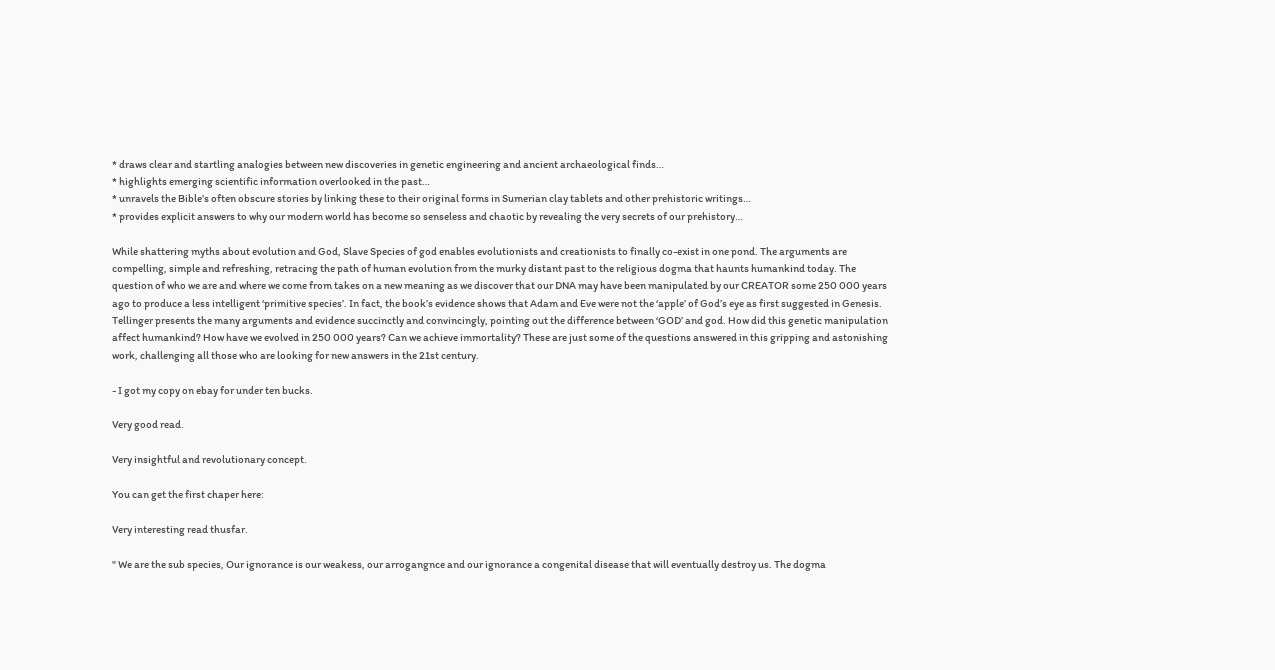* draws clear and startling analogies between new discoveries in genetic engineering and ancient archaeological finds…
* highlights emerging scientific information overlooked in the past…
* unravels the Bible’s often obscure stories by linking these to their original forms in Sumerian clay tablets and other prehistoric writings…
* provides explicit answers to why our modern world has become so senseless and chaotic by revealing the very secrets of our prehistory…

While shattering myths about evolution and God, Slave Species of god enables evolutionists and creationists to finally co-exist in one pond. The arguments are compelling, simple and refreshing, retracing the path of human evolution from the murky distant past to the religious dogma that haunts humankind today. The question of who we are and where we come from takes on a new meaning as we discover that our DNA may have been manipulated by our CREATOR some 250 000 years ago to produce a less intelligent ‘primitive species’. In fact, the book’s evidence shows that Adam and Eve were not the ‘apple’ of God’s eye as first suggested in Genesis. Tellinger presents the many arguments and evidence succinctly and convincingly, pointing out the difference between ‘GOD’ and god. How did this genetic manipulation affect humankind? How have we evolved in 250 000 years? Can we achieve immortality? These are just some of the questions answered in this gripping and astonishing work, challenging all those who are looking for new answers in the 21st century.

- I got my copy on ebay for under ten bucks.

Very good read.

Very insightful and revolutionary concept.

You can get the first chaper here:

Very interesting read thusfar.

" We are the sub species, Our ignorance is our weakess, our arrogangnce and our ignorance a congenital disease that will eventually destroy us. The dogma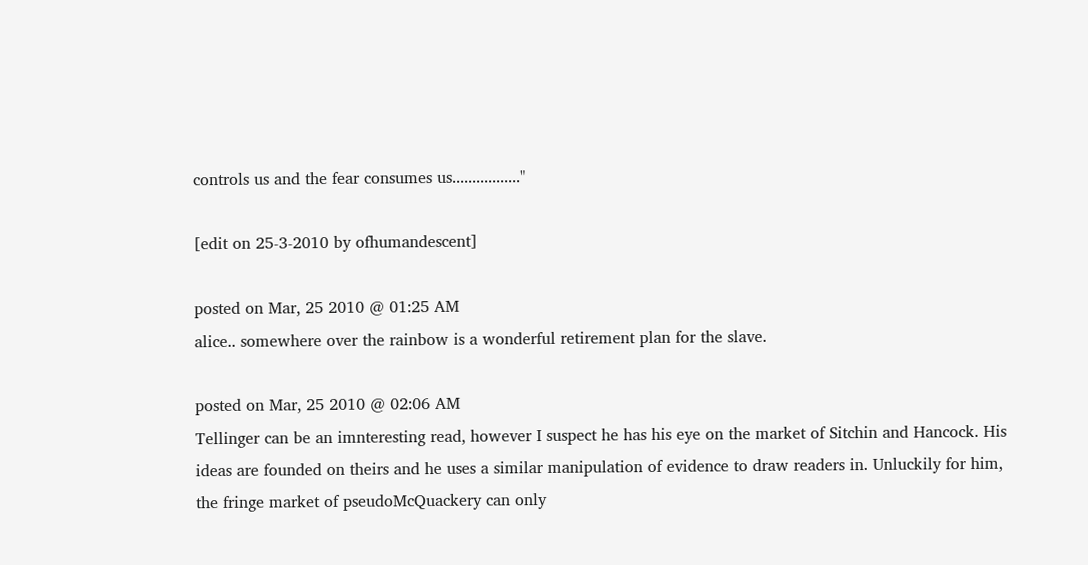controls us and the fear consumes us................."

[edit on 25-3-2010 by ofhumandescent]

posted on Mar, 25 2010 @ 01:25 AM
alice.. somewhere over the rainbow is a wonderful retirement plan for the slave.

posted on Mar, 25 2010 @ 02:06 AM
Tellinger can be an imnteresting read, however I suspect he has his eye on the market of Sitchin and Hancock. His ideas are founded on theirs and he uses a similar manipulation of evidence to draw readers in. Unluckily for him, the fringe market of pseudoMcQuackery can only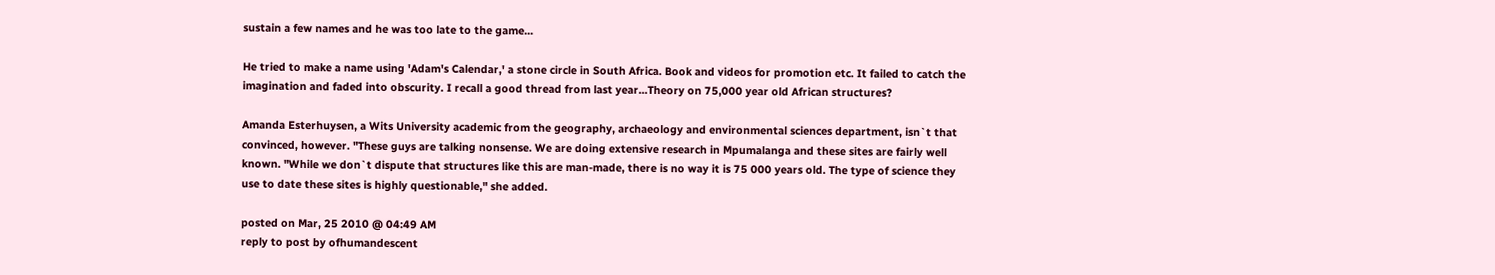sustain a few names and he was too late to the game...

He tried to make a name using 'Adam's Calendar,' a stone circle in South Africa. Book and videos for promotion etc. It failed to catch the imagination and faded into obscurity. I recall a good thread from last year...Theory on 75,000 year old African structures?

Amanda Esterhuysen, a Wits University academic from the geography, archaeology and environmental sciences department, isn`t that convinced, however. "These guys are talking nonsense. We are doing extensive research in Mpumalanga and these sites are fairly well known. "While we don`t dispute that structures like this are man-made, there is no way it is 75 000 years old. The type of science they use to date these sites is highly questionable," she added.

posted on Mar, 25 2010 @ 04:49 AM
reply to post by ofhumandescent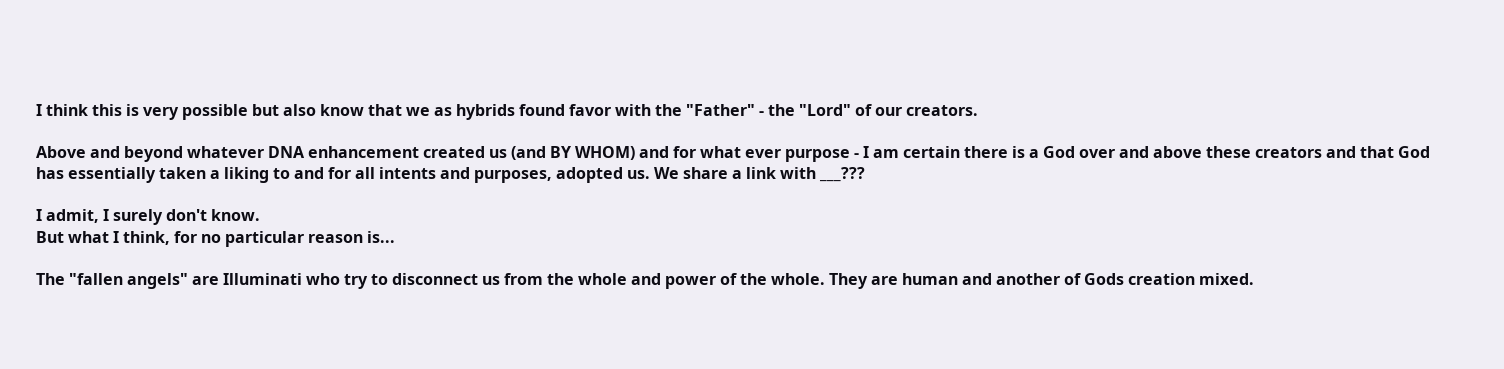I think this is very possible but also know that we as hybrids found favor with the "Father" - the "Lord" of our creators.

Above and beyond whatever DNA enhancement created us (and BY WHOM) and for what ever purpose - I am certain there is a God over and above these creators and that God has essentially taken a liking to and for all intents and purposes, adopted us. We share a link with ___???

I admit, I surely don't know.
But what I think, for no particular reason is...

The "fallen angels" are Illuminati who try to disconnect us from the whole and power of the whole. They are human and another of Gods creation mixed.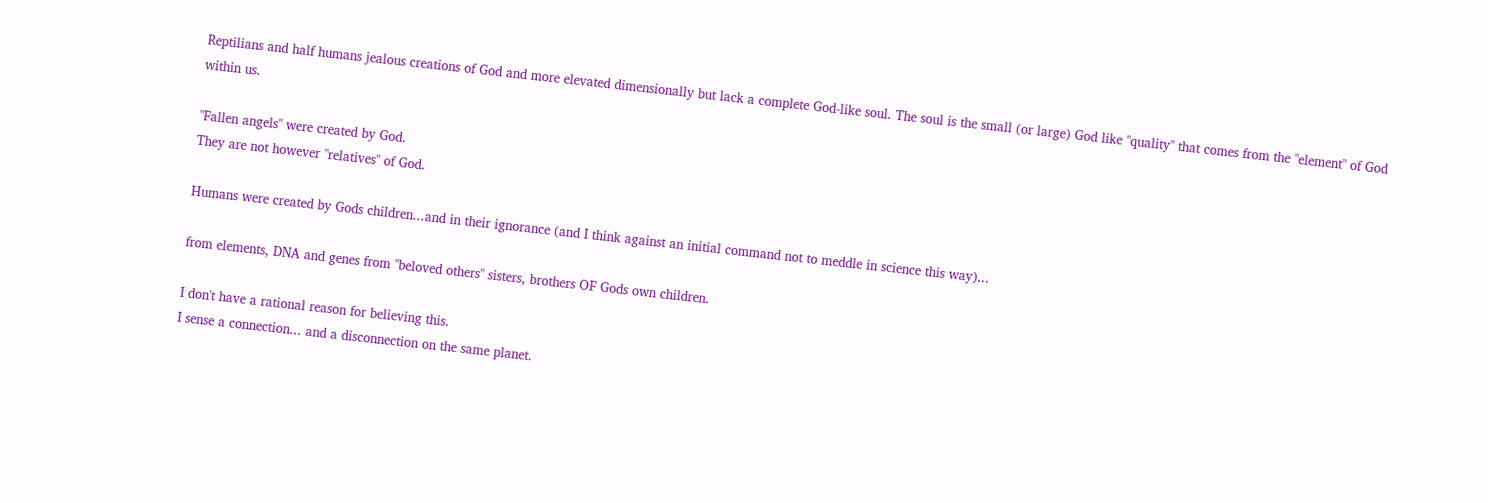Reptilians and half humans jealous creations of God and more elevated dimensionally but lack a complete God-like soul. The soul is the small (or large) God like "quality" that comes from the "element" of God within us.

"Fallen angels" were created by God.
They are not however "relatives" of God.

Humans were created by Gods children...and in their ignorance (and I think against an initial command not to meddle in science this way)...

from elements, DNA and genes from "beloved others" sisters, brothers OF Gods own children.

I don't have a rational reason for believing this.
I sense a connection... and a disconnection on the same planet.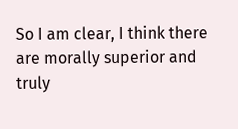So I am clear, I think there are morally superior and truly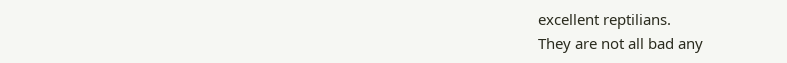excellent reptilians.
They are not all bad any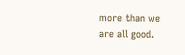more than we are all good.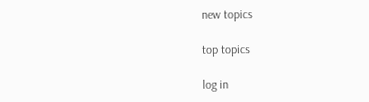new topics

top topics

log in